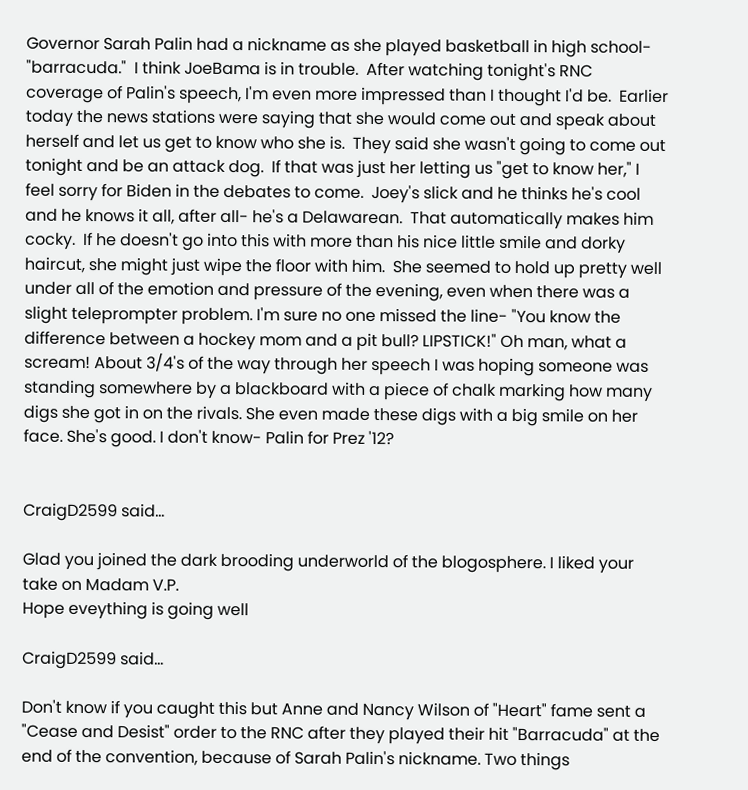Governor Sarah Palin had a nickname as she played basketball in high school- "barracuda."  I think JoeBama is in trouble.  After watching tonight's RNC coverage of Palin's speech, I'm even more impressed than I thought I'd be.  Earlier today the news stations were saying that she would come out and speak about herself and let us get to know who she is.  They said she wasn't going to come out tonight and be an attack dog.  If that was just her letting us "get to know her," I feel sorry for Biden in the debates to come.  Joey's slick and he thinks he's cool and he knows it all, after all- he's a Delawarean.  That automatically makes him cocky.  If he doesn't go into this with more than his nice little smile and dorky haircut, she might just wipe the floor with him.  She seemed to hold up pretty well under all of the emotion and pressure of the evening, even when there was a slight teleprompter problem. I'm sure no one missed the line- "You know the difference between a hockey mom and a pit bull? LIPSTICK!" Oh man, what a scream! About 3/4's of the way through her speech I was hoping someone was standing somewhere by a blackboard with a piece of chalk marking how many digs she got in on the rivals. She even made these digs with a big smile on her face. She's good. I don't know- Palin for Prez '12?


CraigD2599 said...

Glad you joined the dark brooding underworld of the blogosphere. I liked your take on Madam V.P.
Hope eveything is going well

CraigD2599 said...

Don't know if you caught this but Anne and Nancy Wilson of "Heart" fame sent a "Cease and Desist" order to the RNC after they played their hit "Barracuda" at the end of the convention, because of Sarah Palin's nickname. Two things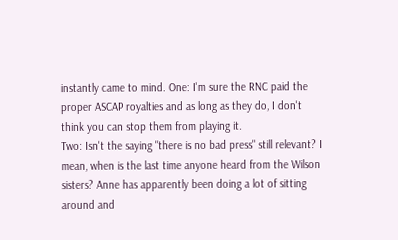instantly came to mind. One: I'm sure the RNC paid the proper ASCAP royalties and as long as they do, I don't think you can stop them from playing it.
Two: Isn't the saying "there is no bad press" still relevant? I mean, when is the last time anyone heard from the Wilson sisters? Anne has apparently been doing a lot of sitting around and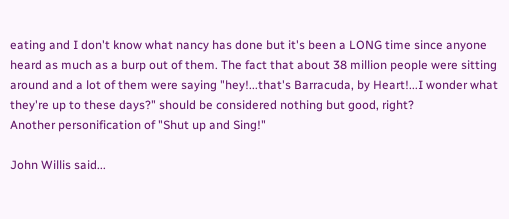eating and I don't know what nancy has done but it's been a LONG time since anyone heard as much as a burp out of them. The fact that about 38 million people were sitting around and a lot of them were saying "hey!...that's Barracuda, by Heart!...I wonder what they're up to these days?" should be considered nothing but good, right?
Another personification of "Shut up and Sing!"

John Willis said...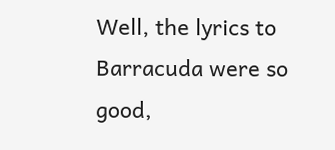Well, the lyrics to Barracuda were so good,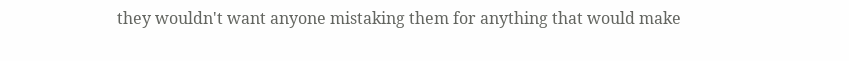they wouldn't want anyone mistaking them for anything that would make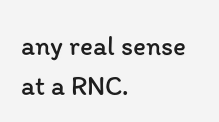any real sense at a RNC.